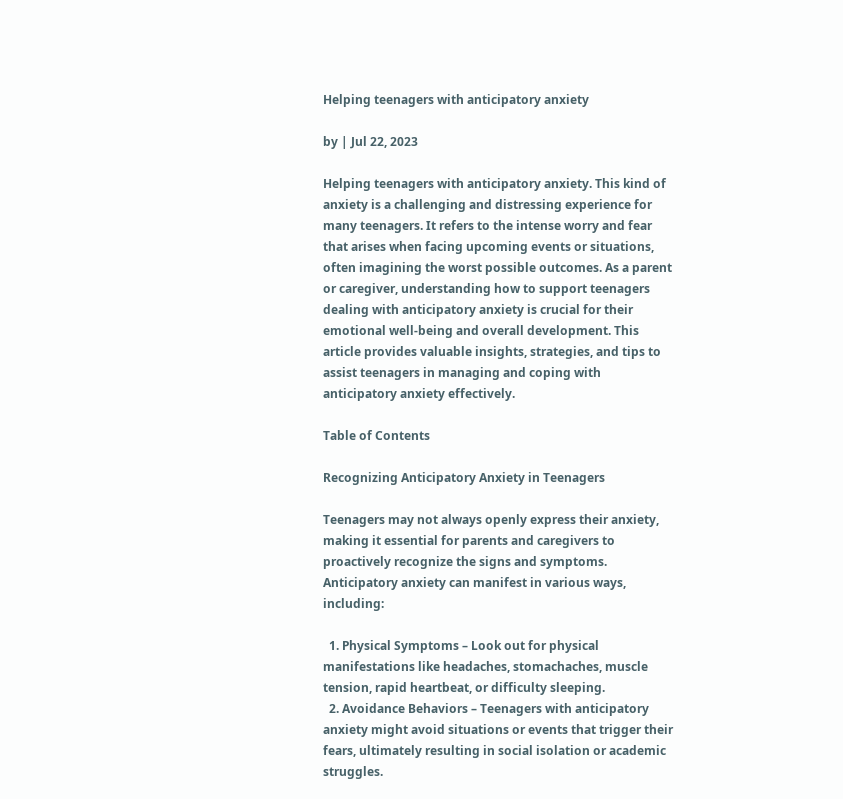Helping teenagers with anticipatory anxiety

by | Jul 22, 2023

Helping teenagers with anticipatory anxiety. This kind of anxiety is a challenging and distressing experience for many teenagers. It refers to the intense worry and fear that arises when facing upcoming events or situations, often imagining the worst possible outcomes. As a parent or caregiver, understanding how to support teenagers dealing with anticipatory anxiety is crucial for their emotional well-being and overall development. This article provides valuable insights, strategies, and tips to assist teenagers in managing and coping with anticipatory anxiety effectively.

Table of Contents

Recognizing Anticipatory Anxiety in Teenagers

Teenagers may not always openly express their anxiety, making it essential for parents and caregivers to proactively recognize the signs and symptoms. Anticipatory anxiety can manifest in various ways, including:

  1. Physical Symptoms – Look out for physical manifestations like headaches, stomachaches, muscle tension, rapid heartbeat, or difficulty sleeping.
  2. Avoidance Behaviors – Teenagers with anticipatory anxiety might avoid situations or events that trigger their fears, ultimately resulting in social isolation or academic struggles.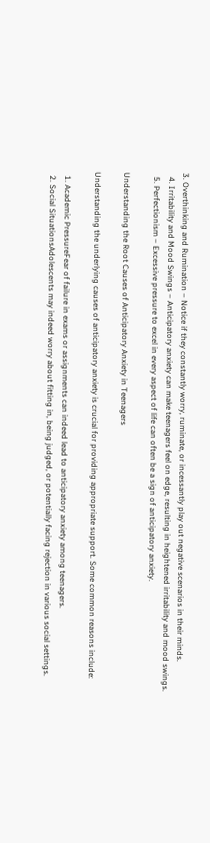3. Overthinking and Rumination – Notice if they constantly worry, ruminate, or incessantly play out negative scenarios in their minds.
  4. Irritability and Mood Swings – Anticipatory anxiety can make teenagers feel on edge, resulting in heightened irritability and mood swings.
  5. Perfectionism – Excessive pressure to excel in every aspect of life can often be a sign of anticipatory anxiety.

Understanding the Root Causes of Anticipatory Anxiety in Teenagers

Understanding the underlying causes of anticipatory anxiety is crucial for providing appropriate support. Some common reasons include:

  1. Academic PressureFear of failure in exams or assignments can indeed lead to anticipatory anxiety among teenagers.
  2. Social SituationsAdolescents may indeed worry about fitting in, being judged, or potentially facing rejection in various social settings.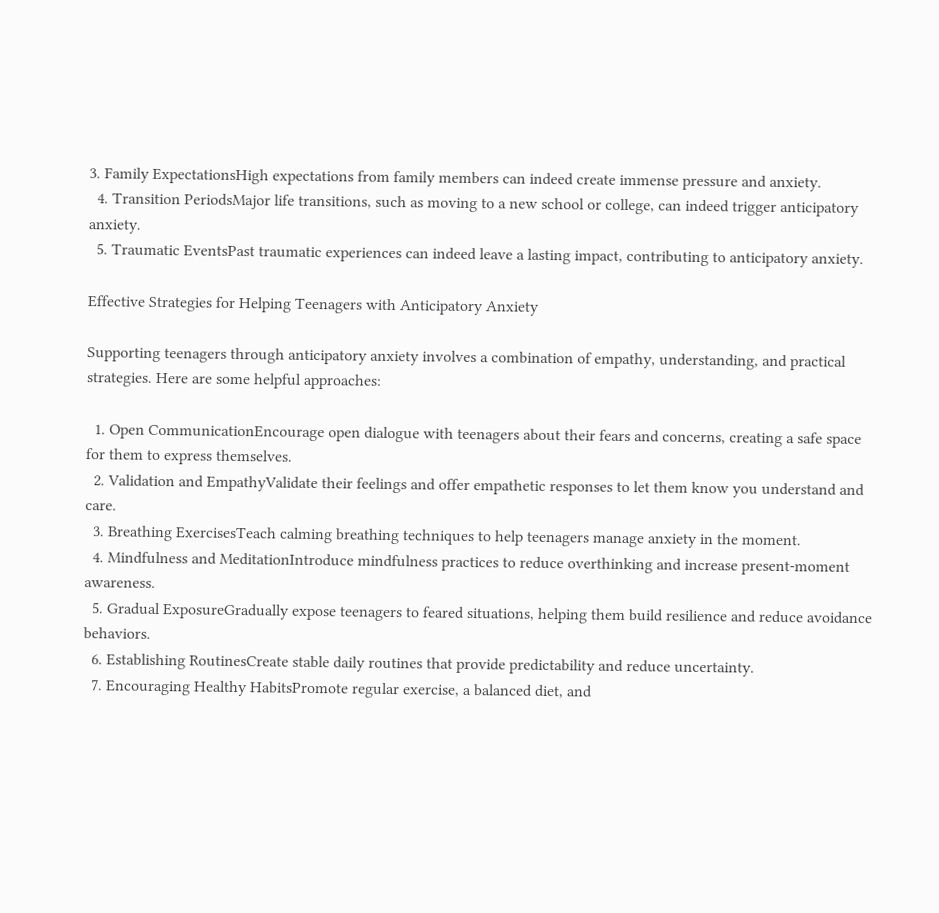3. Family ExpectationsHigh expectations from family members can indeed create immense pressure and anxiety.
  4. Transition PeriodsMajor life transitions, such as moving to a new school or college, can indeed trigger anticipatory anxiety.
  5. Traumatic EventsPast traumatic experiences can indeed leave a lasting impact, contributing to anticipatory anxiety.

Effective Strategies for Helping Teenagers with Anticipatory Anxiety

Supporting teenagers through anticipatory anxiety involves a combination of empathy, understanding, and practical strategies. Here are some helpful approaches:

  1. Open CommunicationEncourage open dialogue with teenagers about their fears and concerns, creating a safe space for them to express themselves.
  2. Validation and EmpathyValidate their feelings and offer empathetic responses to let them know you understand and care.
  3. Breathing ExercisesTeach calming breathing techniques to help teenagers manage anxiety in the moment.
  4. Mindfulness and MeditationIntroduce mindfulness practices to reduce overthinking and increase present-moment awareness.
  5. Gradual ExposureGradually expose teenagers to feared situations, helping them build resilience and reduce avoidance behaviors.
  6. Establishing RoutinesCreate stable daily routines that provide predictability and reduce uncertainty.
  7. Encouraging Healthy HabitsPromote regular exercise, a balanced diet, and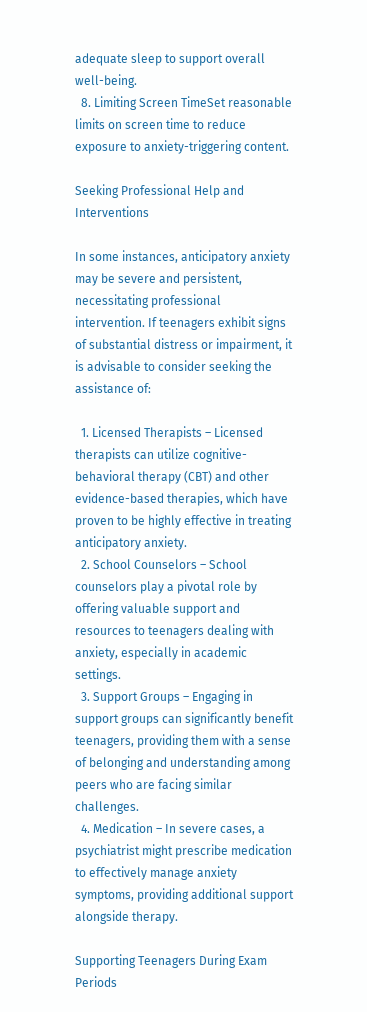adequate sleep to support overall well-being.
  8. Limiting Screen TimeSet reasonable limits on screen time to reduce exposure to anxiety-triggering content.

Seeking Professional Help and Interventions

In some instances, anticipatory anxiety may be severe and persistent, necessitating professional intervention. If teenagers exhibit signs of substantial distress or impairment, it is advisable to consider seeking the assistance of:

  1. Licensed Therapists – Licensed therapists can utilize cognitive-behavioral therapy (CBT) and other evidence-based therapies, which have proven to be highly effective in treating anticipatory anxiety.
  2. School Counselors – School counselors play a pivotal role by offering valuable support and resources to teenagers dealing with anxiety, especially in academic settings.
  3. Support Groups – Engaging in support groups can significantly benefit teenagers, providing them with a sense of belonging and understanding among peers who are facing similar challenges.
  4. Medication – In severe cases, a psychiatrist might prescribe medication to effectively manage anxiety symptoms, providing additional support alongside therapy.

Supporting Teenagers During Exam Periods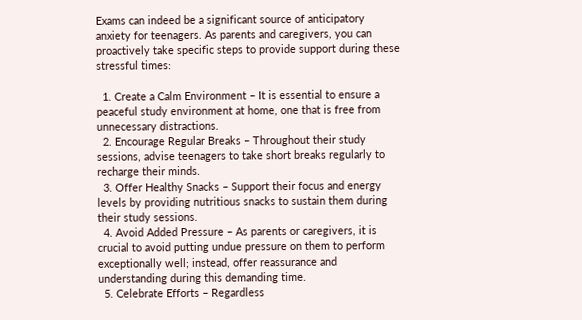Exams can indeed be a significant source of anticipatory anxiety for teenagers. As parents and caregivers, you can proactively take specific steps to provide support during these stressful times:

  1. Create a Calm Environment – It is essential to ensure a peaceful study environment at home, one that is free from unnecessary distractions.
  2. Encourage Regular Breaks – Throughout their study sessions, advise teenagers to take short breaks regularly to recharge their minds.
  3. Offer Healthy Snacks – Support their focus and energy levels by providing nutritious snacks to sustain them during their study sessions.
  4. Avoid Added Pressure – As parents or caregivers, it is crucial to avoid putting undue pressure on them to perform exceptionally well; instead, offer reassurance and understanding during this demanding time.
  5. Celebrate Efforts – Regardless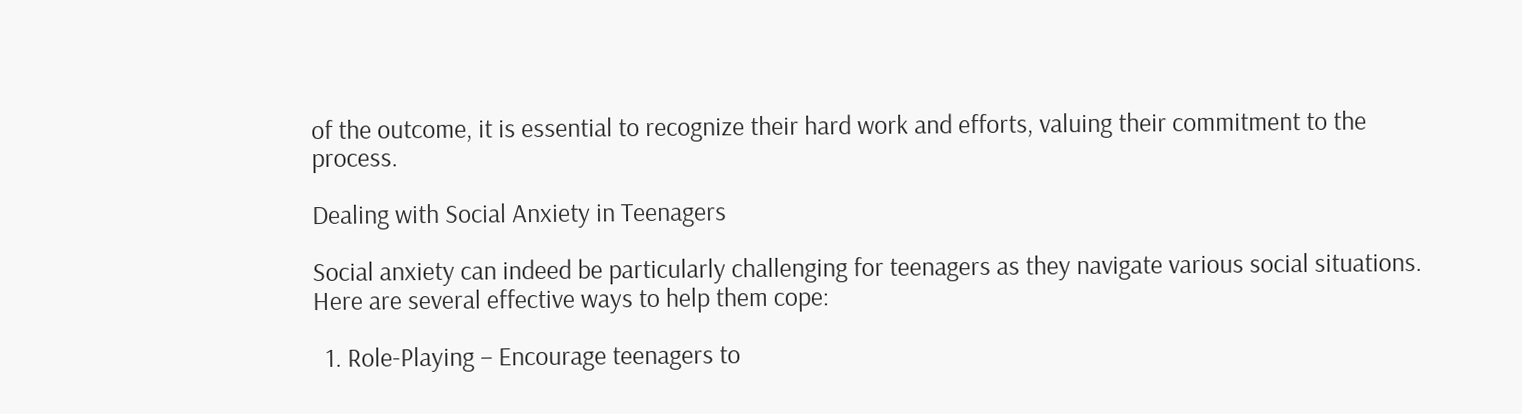of the outcome, it is essential to recognize their hard work and efforts, valuing their commitment to the process.

Dealing with Social Anxiety in Teenagers

Social anxiety can indeed be particularly challenging for teenagers as they navigate various social situations. Here are several effective ways to help them cope:

  1. Role-Playing – Encourage teenagers to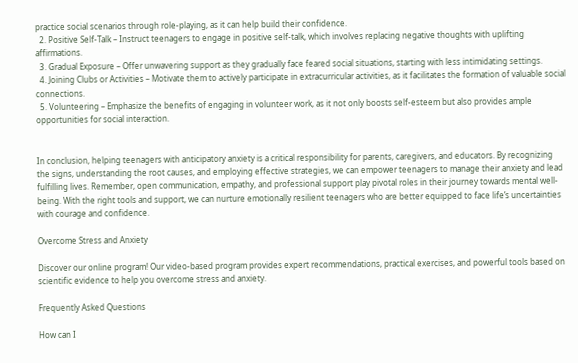practice social scenarios through role-playing, as it can help build their confidence.
  2. Positive Self-Talk – Instruct teenagers to engage in positive self-talk, which involves replacing negative thoughts with uplifting affirmations.
  3. Gradual Exposure – Offer unwavering support as they gradually face feared social situations, starting with less intimidating settings.
  4. Joining Clubs or Activities – Motivate them to actively participate in extracurricular activities, as it facilitates the formation of valuable social connections.
  5. Volunteering – Emphasize the benefits of engaging in volunteer work, as it not only boosts self-esteem but also provides ample opportunities for social interaction.


In conclusion, helping teenagers with anticipatory anxiety is a critical responsibility for parents, caregivers, and educators. By recognizing the signs, understanding the root causes, and employing effective strategies, we can empower teenagers to manage their anxiety and lead fulfilling lives. Remember, open communication, empathy, and professional support play pivotal roles in their journey towards mental well-being. With the right tools and support, we can nurture emotionally resilient teenagers who are better equipped to face life’s uncertainties with courage and confidence.

Overcome Stress and Anxiety

Discover our online program! Our video-based program provides expert recommendations, practical exercises, and powerful tools based on scientific evidence to help you overcome stress and anxiety.

Frequently Asked Questions

How can I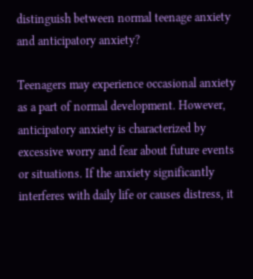distinguish between normal teenage anxiety and anticipatory anxiety?

Teenagers may experience occasional anxiety as a part of normal development. However, anticipatory anxiety is characterized by excessive worry and fear about future events or situations. If the anxiety significantly interferes with daily life or causes distress, it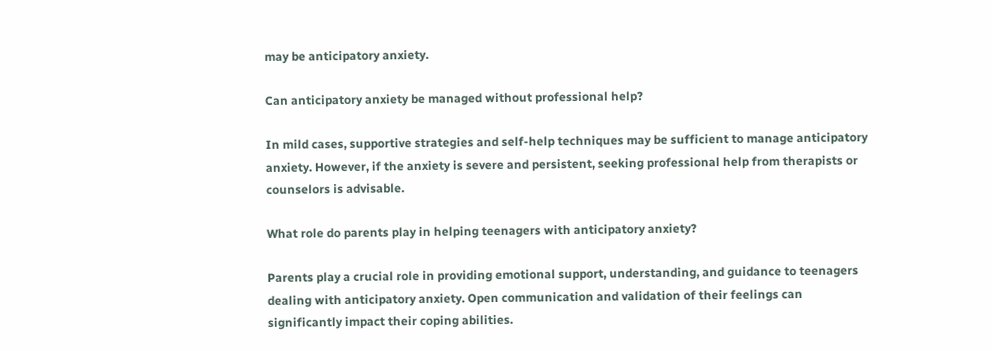may be anticipatory anxiety.

Can anticipatory anxiety be managed without professional help?

In mild cases, supportive strategies and self-help techniques may be sufficient to manage anticipatory anxiety. However, if the anxiety is severe and persistent, seeking professional help from therapists or counselors is advisable.

What role do parents play in helping teenagers with anticipatory anxiety?

Parents play a crucial role in providing emotional support, understanding, and guidance to teenagers dealing with anticipatory anxiety. Open communication and validation of their feelings can significantly impact their coping abilities.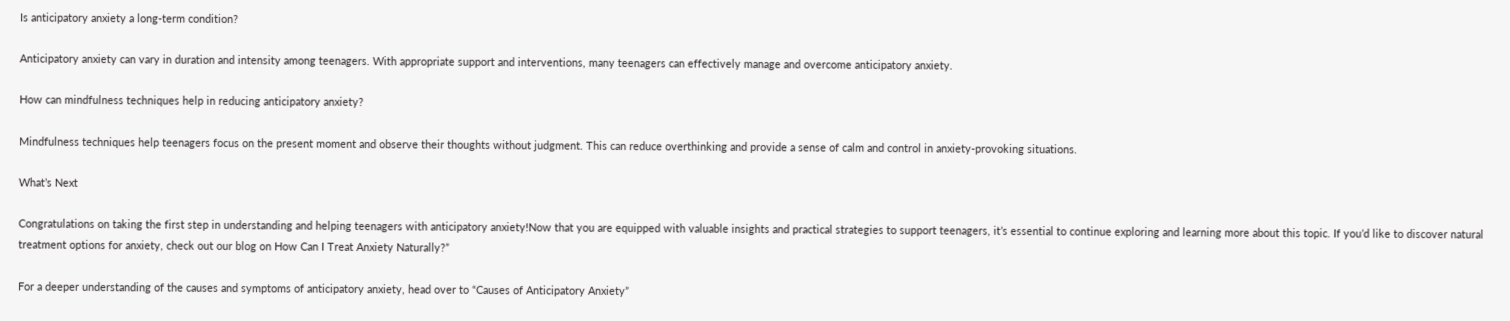Is anticipatory anxiety a long-term condition?

Anticipatory anxiety can vary in duration and intensity among teenagers. With appropriate support and interventions, many teenagers can effectively manage and overcome anticipatory anxiety.

How can mindfulness techniques help in reducing anticipatory anxiety?

Mindfulness techniques help teenagers focus on the present moment and observe their thoughts without judgment. This can reduce overthinking and provide a sense of calm and control in anxiety-provoking situations.

What’s Next

Congratulations on taking the first step in understanding and helping teenagers with anticipatory anxiety!Now that you are equipped with valuable insights and practical strategies to support teenagers, it’s essential to continue exploring and learning more about this topic. If you’d like to discover natural treatment options for anxiety, check out our blog on How Can I Treat Anxiety Naturally?”

For a deeper understanding of the causes and symptoms of anticipatory anxiety, head over to “Causes of Anticipatory Anxiety”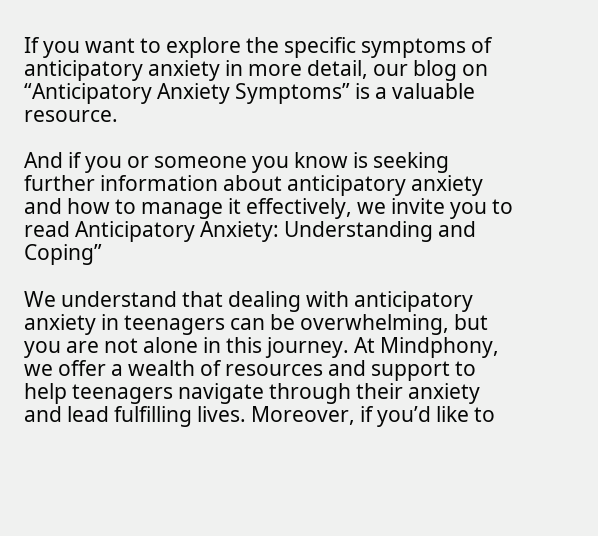If you want to explore the specific symptoms of anticipatory anxiety in more detail, our blog on “Anticipatory Anxiety Symptoms” is a valuable resource.

And if you or someone you know is seeking further information about anticipatory anxiety and how to manage it effectively, we invite you to read Anticipatory Anxiety: Understanding and Coping”

We understand that dealing with anticipatory anxiety in teenagers can be overwhelming, but you are not alone in this journey. At Mindphony, we offer a wealth of resources and support to help teenagers navigate through their anxiety and lead fulfilling lives. Moreover, if you’d like to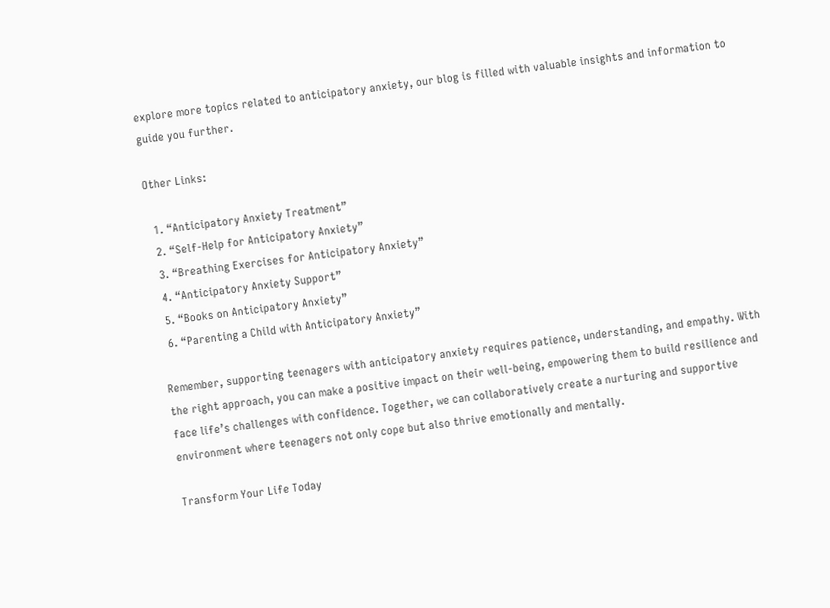explore more topics related to anticipatory anxiety, our blog is filled with valuable insights and information to guide you further.

Other Links:

  1. “Anticipatory Anxiety Treatment”
  2. “Self-Help for Anticipatory Anxiety”
  3. “Breathing Exercises for Anticipatory Anxiety”
  4. “Anticipatory Anxiety Support”
  5. “Books on Anticipatory Anxiety”
  6. “Parenting a Child with Anticipatory Anxiety”

Remember, supporting teenagers with anticipatory anxiety requires patience, understanding, and empathy. With the right approach, you can make a positive impact on their well-being, empowering them to build resilience and face life’s challenges with confidence. Together, we can collaboratively create a nurturing and supportive environment where teenagers not only cope but also thrive emotionally and mentally.

Transform Your Life Today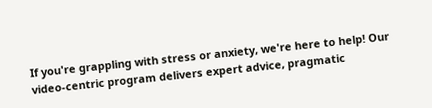If you're grappling with stress or anxiety, we're here to help! Our video-centric program delivers expert advice, pragmatic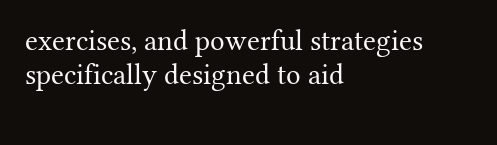exercises, and powerful strategies specifically designed to aid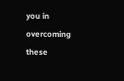you in overcoming these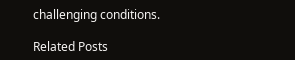challenging conditions.

Related Posts